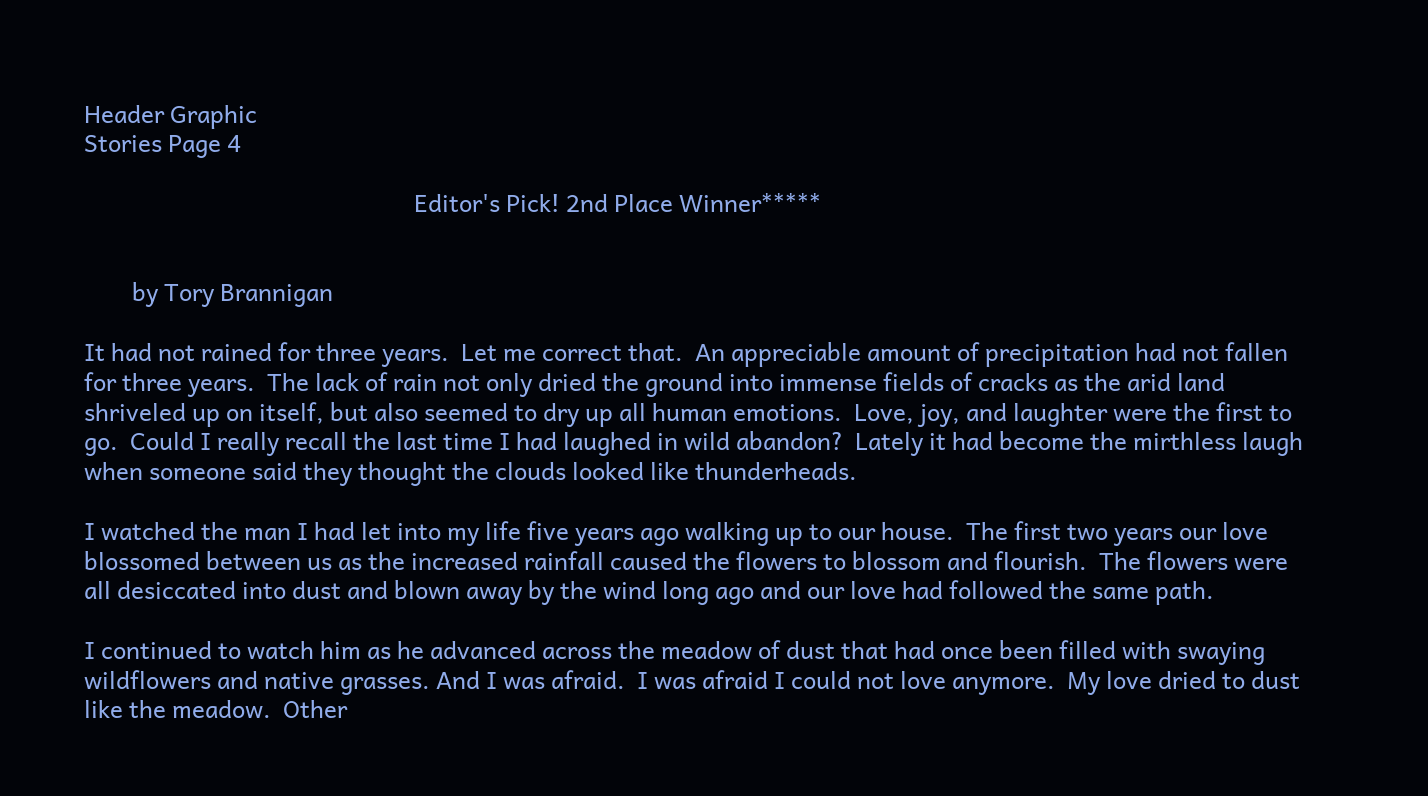Header Graphic
Stories Page 4

                                                       Editor's Pick! 2nd Place Winner*****


        by Tory Brannigan

It had not rained for three years.  Let me correct that.  An appreciable amount of precipitation had not fallen for three years.  The lack of rain not only dried the ground into immense fields of cracks as the arid land shriveled up on itself, but also seemed to dry up all human emotions.  Love, joy, and laughter were the first to go.  Could I really recall the last time I had laughed in wild abandon?  Lately it had become the mirthless laugh when someone said they thought the clouds looked like thunderheads.

I watched the man I had let into my life five years ago walking up to our house.  The first two years our love blossomed between us as the increased rainfall caused the flowers to blossom and flourish.  The flowers were all desiccated into dust and blown away by the wind long ago and our love had followed the same path.

I continued to watch him as he advanced across the meadow of dust that had once been filled with swaying wildflowers and native grasses. And I was afraid.  I was afraid I could not love anymore.  My love dried to dust like the meadow.  Other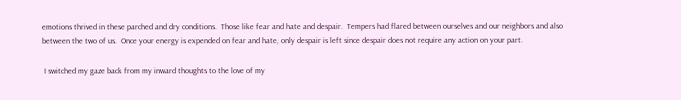emotions thrived in these parched and dry conditions.  Those like fear and hate and despair.  Tempers had flared between ourselves and our neighbors and also between the two of us.  Once your energy is expended on fear and hate, only despair is left since despair does not require any action on your part.

 I switched my gaze back from my inward thoughts to the love of my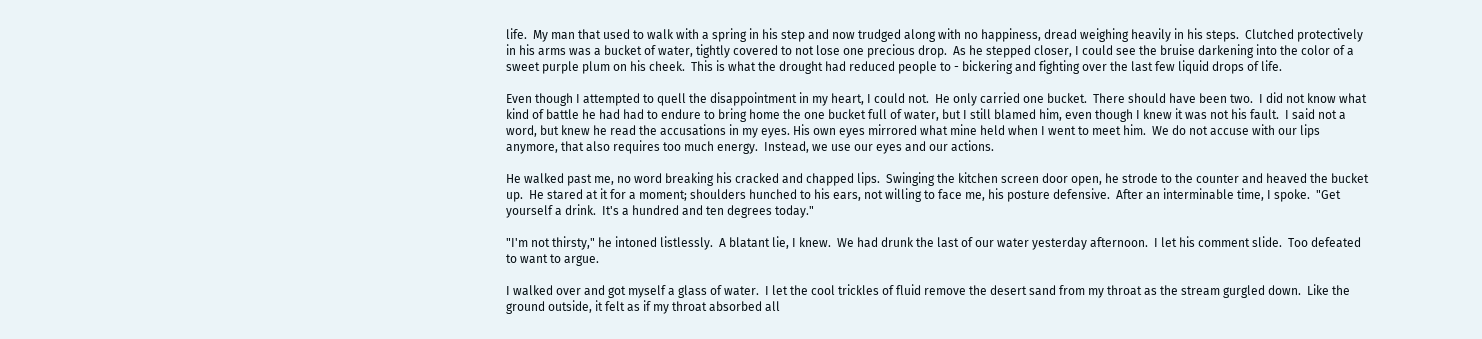life.  My man that used to walk with a spring in his step and now trudged along with no happiness, dread weighing heavily in his steps.  Clutched protectively in his arms was a bucket of water, tightly covered to not lose one precious drop.  As he stepped closer, I could see the bruise darkening into the color of a sweet purple plum on his cheek.  This is what the drought had reduced people to - bickering and fighting over the last few liquid drops of life.

Even though I attempted to quell the disappointment in my heart, I could not.  He only carried one bucket.  There should have been two.  I did not know what kind of battle he had had to endure to bring home the one bucket full of water, but I still blamed him, even though I knew it was not his fault.  I said not a word, but knew he read the accusations in my eyes. His own eyes mirrored what mine held when I went to meet him.  We do not accuse with our lips anymore, that also requires too much energy.  Instead, we use our eyes and our actions.

He walked past me, no word breaking his cracked and chapped lips.  Swinging the kitchen screen door open, he strode to the counter and heaved the bucket up.  He stared at it for a moment; shoulders hunched to his ears, not willing to face me, his posture defensive.  After an interminable time, I spoke.  "Get yourself a drink.  It's a hundred and ten degrees today."

"I'm not thirsty," he intoned listlessly.  A blatant lie, I knew.  We had drunk the last of our water yesterday afternoon.  I let his comment slide.  Too defeated to want to argue.

I walked over and got myself a glass of water.  I let the cool trickles of fluid remove the desert sand from my throat as the stream gurgled down.  Like the ground outside, it felt as if my throat absorbed all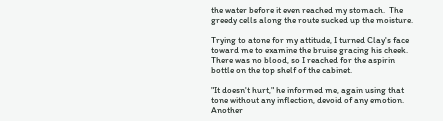the water before it even reached my stomach.  The greedy cells along the route sucked up the moisture.

Trying to atone for my attitude, I turned Clay's face toward me to examine the bruise gracing his cheek.  There was no blood, so I reached for the aspirin bottle on the top shelf of the cabinet.

"It doesn't hurt," he informed me, again using that tone without any inflection, devoid of any emotion.  Another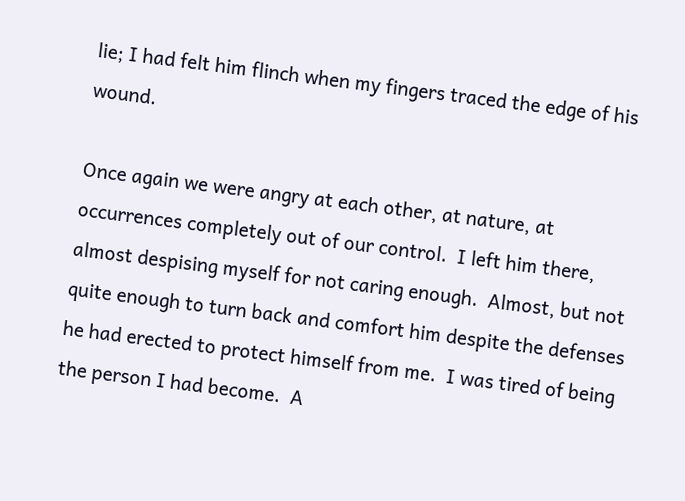lie; I had felt him flinch when my fingers traced the edge of his wound.

Once again we were angry at each other, at nature, at occurrences completely out of our control.  I left him there, almost despising myself for not caring enough.  Almost, but not quite enough to turn back and comfort him despite the defenses he had erected to protect himself from me.  I was tired of being the person I had become.  A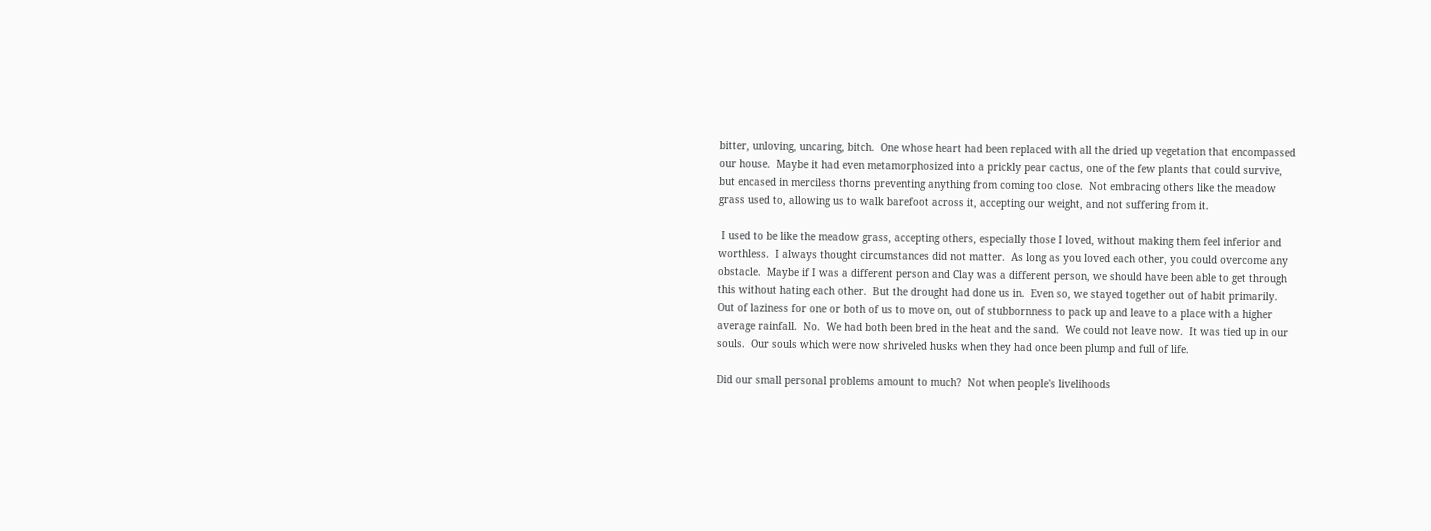bitter, unloving, uncaring, bitch.  One whose heart had been replaced with all the dried up vegetation that encompassed our house.  Maybe it had even metamorphosized into a prickly pear cactus, one of the few plants that could survive, but encased in merciless thorns preventing anything from coming too close.  Not embracing others like the meadow grass used to, allowing us to walk barefoot across it, accepting our weight, and not suffering from it.

 I used to be like the meadow grass, accepting others, especially those I loved, without making them feel inferior and worthless.  I always thought circumstances did not matter.  As long as you loved each other, you could overcome any obstacle.  Maybe if I was a different person and Clay was a different person, we should have been able to get through this without hating each other.  But the drought had done us in.  Even so, we stayed together out of habit primarily.  Out of laziness for one or both of us to move on, out of stubbornness to pack up and leave to a place with a higher average rainfall.  No.  We had both been bred in the heat and the sand.  We could not leave now.  It was tied up in our souls.  Our souls which were now shriveled husks when they had once been plump and full of life.

Did our small personal problems amount to much?  Not when people's livelihoods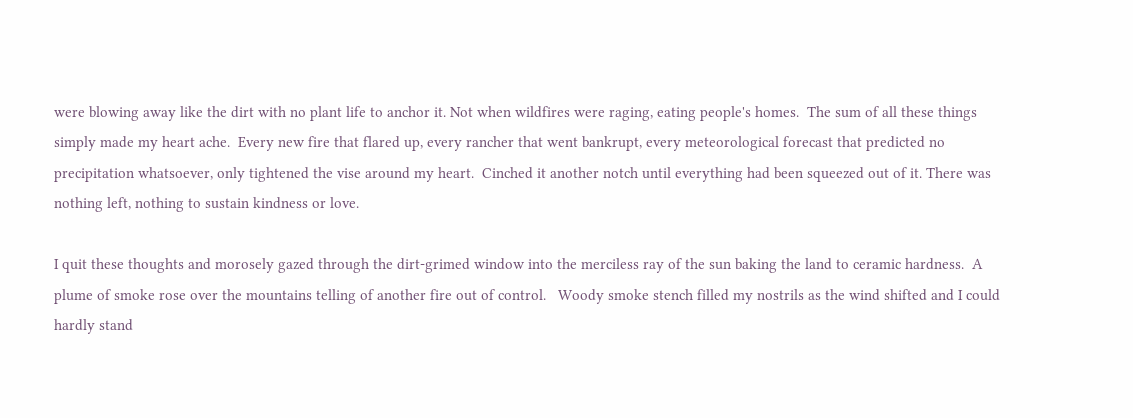were blowing away like the dirt with no plant life to anchor it. Not when wildfires were raging, eating people's homes.  The sum of all these things simply made my heart ache.  Every new fire that flared up, every rancher that went bankrupt, every meteorological forecast that predicted no precipitation whatsoever, only tightened the vise around my heart.  Cinched it another notch until everything had been squeezed out of it. There was nothing left, nothing to sustain kindness or love.

I quit these thoughts and morosely gazed through the dirt-grimed window into the merciless ray of the sun baking the land to ceramic hardness.  A plume of smoke rose over the mountains telling of another fire out of control.   Woody smoke stench filled my nostrils as the wind shifted and I could hardly stand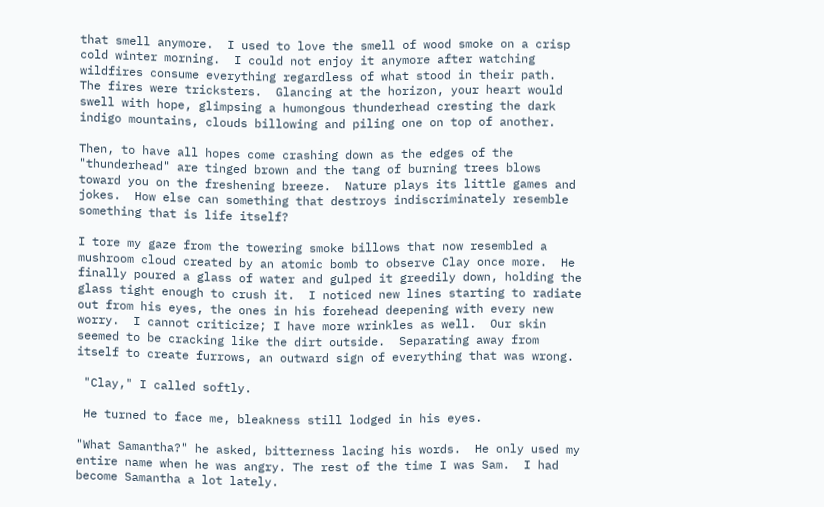that smell anymore.  I used to love the smell of wood smoke on a crisp cold winter morning.  I could not enjoy it anymore after watching wildfires consume everything regardless of what stood in their path.  The fires were tricksters.  Glancing at the horizon, your heart would swell with hope, glimpsing a humongous thunderhead cresting the dark indigo mountains, clouds billowing and piling one on top of another.

Then, to have all hopes come crashing down as the edges of the "thunderhead" are tinged brown and the tang of burning trees blows toward you on the freshening breeze.  Nature plays its little games and jokes.  How else can something that destroys indiscriminately resemble something that is life itself?

I tore my gaze from the towering smoke billows that now resembled a mushroom cloud created by an atomic bomb to observe Clay once more.  He finally poured a glass of water and gulped it greedily down, holding the glass tight enough to crush it.  I noticed new lines starting to radiate out from his eyes, the ones in his forehead deepening with every new worry.  I cannot criticize; I have more wrinkles as well.  Our skin seemed to be cracking like the dirt outside.  Separating away from itself to create furrows, an outward sign of everything that was wrong.

 "Clay," I called softly.

 He turned to face me, bleakness still lodged in his eyes.

"What Samantha?" he asked, bitterness lacing his words.  He only used my entire name when he was angry. The rest of the time I was Sam.  I had become Samantha a lot lately.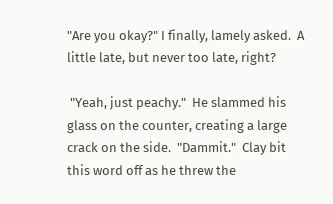"Are you okay?" I finally, lamely asked.  A little late, but never too late, right?

 "Yeah, just peachy."  He slammed his glass on the counter, creating a large crack on the side.  "Dammit."  Clay bit this word off as he threw the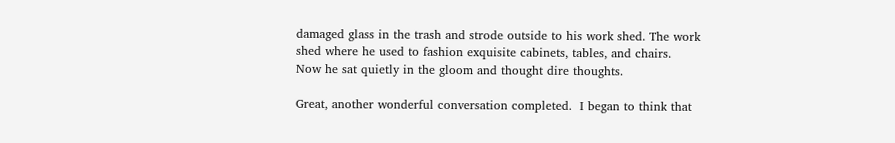damaged glass in the trash and strode outside to his work shed. The work shed where he used to fashion exquisite cabinets, tables, and chairs.  Now he sat quietly in the gloom and thought dire thoughts.

Great, another wonderful conversation completed.  I began to think that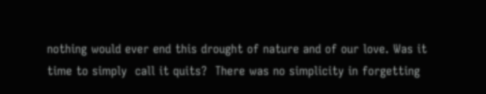nothing would ever end this drought of nature and of our love. Was it time to simply  call it quits?  There was no simplicity in forgetting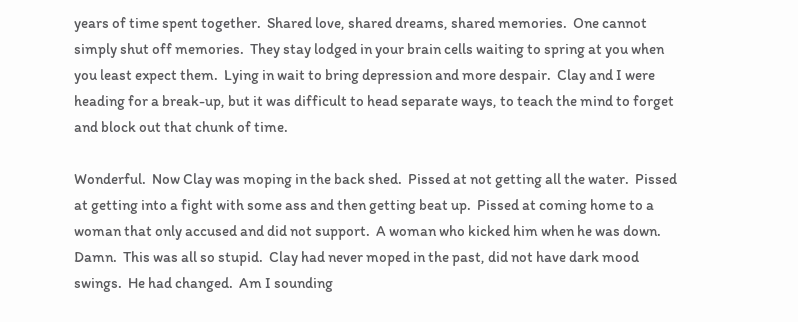years of time spent together.  Shared love, shared dreams, shared memories.  One cannot simply shut off memories.  They stay lodged in your brain cells waiting to spring at you when you least expect them.  Lying in wait to bring depression and more despair.  Clay and I were heading for a break-up, but it was difficult to head separate ways, to teach the mind to forget and block out that chunk of time.

Wonderful.  Now Clay was moping in the back shed.  Pissed at not getting all the water.  Pissed at getting into a fight with some ass and then getting beat up.  Pissed at coming home to a woman that only accused and did not support.  A woman who kicked him when he was down.  Damn.  This was all so stupid.  Clay had never moped in the past, did not have dark mood swings.  He had changed.  Am I sounding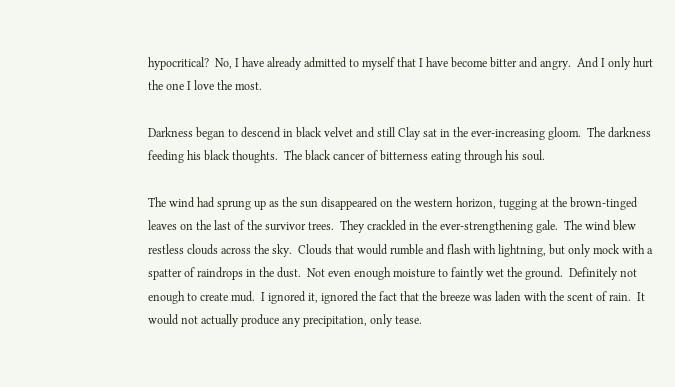hypocritical?  No, I have already admitted to myself that I have become bitter and angry.  And I only hurt the one I love the most.

Darkness began to descend in black velvet and still Clay sat in the ever-increasing gloom.  The darkness feeding his black thoughts.  The black cancer of bitterness eating through his soul.

The wind had sprung up as the sun disappeared on the western horizon, tugging at the brown-tinged leaves on the last of the survivor trees.  They crackled in the ever-strengthening gale.  The wind blew restless clouds across the sky.  Clouds that would rumble and flash with lightning, but only mock with a spatter of raindrops in the dust.  Not even enough moisture to faintly wet the ground.  Definitely not enough to create mud.  I ignored it, ignored the fact that the breeze was laden with the scent of rain.  It would not actually produce any precipitation, only tease.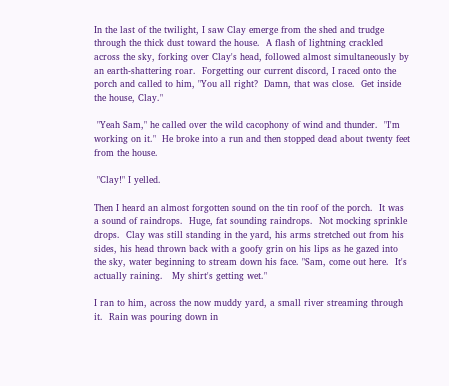In the last of the twilight, I saw Clay emerge from the shed and trudge through the thick dust toward the house.  A flash of lightning crackled across the sky, forking over Clay's head, followed almost simultaneously by an earth-shattering roar.  Forgetting our current discord, I raced onto the porch and called to him, "You all right?  Damn, that was close.  Get inside the house, Clay."

 "Yeah Sam," he called over the wild cacophony of wind and thunder.  "I'm working on it."  He broke into a run and then stopped dead about twenty feet from the house.

 "Clay!" I yelled.

Then I heard an almost forgotten sound on the tin roof of the porch.  It was a sound of raindrops.  Huge, fat sounding raindrops.  Not mocking sprinkle drops.  Clay was still standing in the yard, his arms stretched out from his sides, his head thrown back with a goofy grin on his lips as he gazed into the sky, water beginning to stream down his face. "Sam, come out here.  It's actually raining.   My shirt's getting wet."

I ran to him, across the now muddy yard, a small river streaming through it.  Rain was pouring down in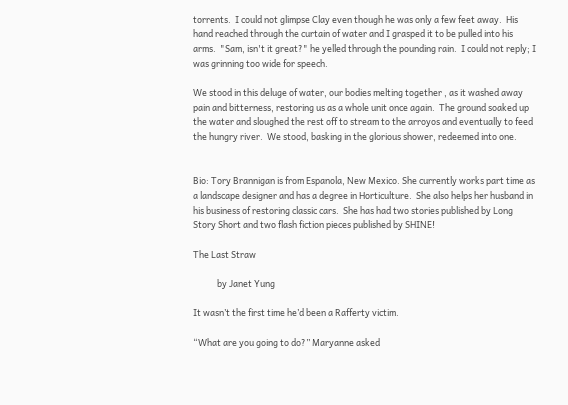torrents.  I could not glimpse Clay even though he was only a few feet away.  His hand reached through the curtain of water and I grasped it to be pulled into his arms.  "Sam, isn't it great?" he yelled through the pounding rain.  I could not reply; I was grinning too wide for speech.

We stood in this deluge of water, our bodies melting together , as it washed away pain and bitterness, restoring us as a whole unit once again.  The ground soaked up the water and sloughed the rest off to stream to the arroyos and eventually to feed the hungry river.  We stood, basking in the glorious shower, redeemed into one.


Bio: Tory Brannigan is from Espanola, New Mexico. She currently works part time as a landscape designer and has a degree in Horticulture.  She also helps her husband in his business of restoring classic cars.  She has had two stories published by Long Story Short and two flash fiction pieces published by SHINE!

The Last Straw

            by Janet Yung

It wasn’t the first time he’d been a Rafferty victim.

“What are you going to do?” Maryanne asked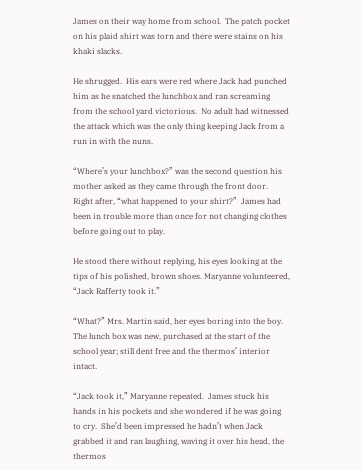James on their way home from school.  The patch pocket on his plaid shirt was torn and there were stains on his khaki slacks.

He shrugged.  His ears were red where Jack had punched him as he snatched the lunchbox and ran screaming from the school yard victorious.  No adult had witnessed the attack which was the only thing keeping Jack from a run in with the nuns.

“Where’s your lunchbox?” was the second question his mother asked as they came through the front door.  Right after, “what happened to your shirt?”  James had been in trouble more than once for not changing clothes before going out to play.

He stood there without replying, his eyes looking at the tips of his polished, brown shoes. Maryanne volunteered, “Jack Rafferty took it.”

“What?” Mrs. Martin said, her eyes boring into the boy.  The lunch box was new, purchased at the start of the school year; still dent free and the thermos’ interior intact.

“Jack took it,” Maryanne repeated.  James stuck his hands in his pockets and she wondered if he was going to cry.  She’d been impressed he hadn’t when Jack grabbed it and ran laughing, waving it over his head, the thermos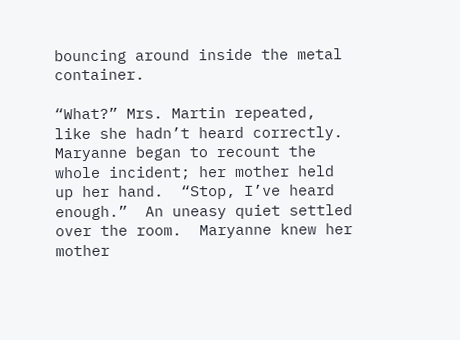bouncing around inside the metal container.

“What?” Mrs. Martin repeated, like she hadn’t heard correctly.  Maryanne began to recount the whole incident; her mother held up her hand.  “Stop, I’ve heard enough.”  An uneasy quiet settled over the room.  Maryanne knew her mother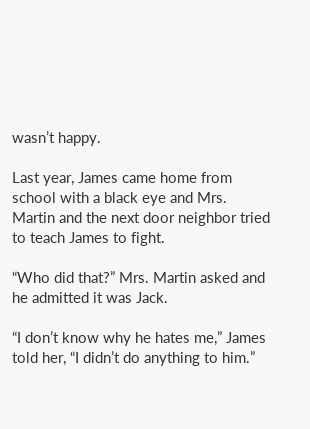wasn’t happy.

Last year, James came home from school with a black eye and Mrs. Martin and the next door neighbor tried to teach James to fight.

“Who did that?” Mrs. Martin asked and he admitted it was Jack.

“I don’t know why he hates me,” James told her, “I didn’t do anything to him.”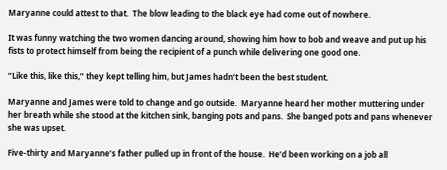Maryanne could attest to that.  The blow leading to the black eye had come out of nowhere.

It was funny watching the two women dancing around, showing him how to bob and weave and put up his fists to protect himself from being the recipient of a punch while delivering one good one.

“Like this, like this,” they kept telling him, but James hadn’t been the best student.

Maryanne and James were told to change and go outside.  Maryanne heard her mother muttering under her breath while she stood at the kitchen sink, banging pots and pans.  She banged pots and pans whenever she was upset.

Five-thirty and Maryanne’s father pulled up in front of the house.  He’d been working on a job all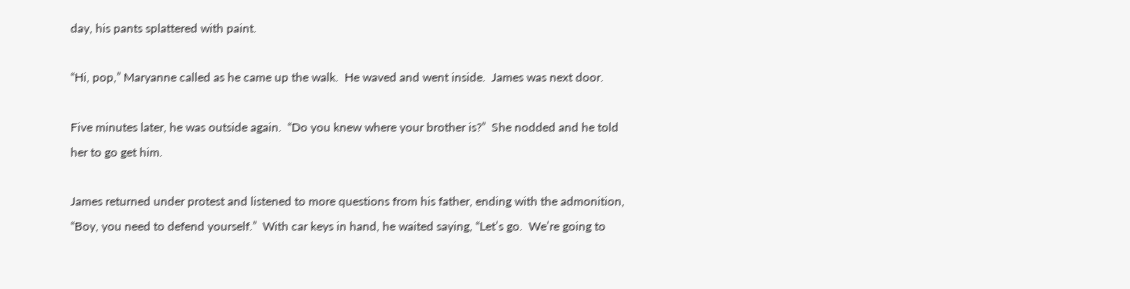day, his pants splattered with paint.

“Hi, pop,” Maryanne called as he came up the walk.  He waved and went inside.  James was next door.

Five minutes later, he was outside again.  “Do you knew where your brother is?”  She nodded and he told her to go get him.

James returned under protest and listened to more questions from his father, ending with the admonition,  “Boy, you need to defend yourself.”  With car keys in hand, he waited saying, “Let’s go.  We’re going to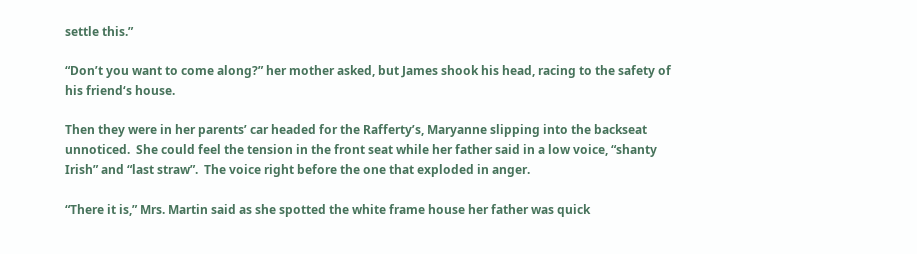settle this.”

“Don’t you want to come along?” her mother asked, but James shook his head, racing to the safety of his friend‘s house.

Then they were in her parents’ car headed for the Rafferty’s, Maryanne slipping into the backseat unnoticed.  She could feel the tension in the front seat while her father said in a low voice, “shanty Irish” and “last straw”.  The voice right before the one that exploded in anger.

“There it is,” Mrs. Martin said as she spotted the white frame house her father was quick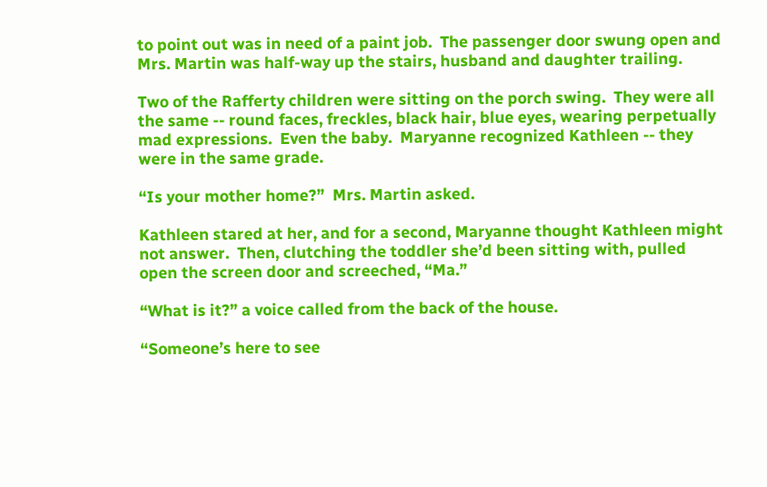to point out was in need of a paint job.  The passenger door swung open and Mrs. Martin was half-way up the stairs, husband and daughter trailing.

Two of the Rafferty children were sitting on the porch swing.  They were all the same -- round faces, freckles, black hair, blue eyes, wearing perpetually mad expressions.  Even the baby.  Maryanne recognized Kathleen -- they were in the same grade.

“Is your mother home?”  Mrs. Martin asked.

Kathleen stared at her, and for a second, Maryanne thought Kathleen might not answer.  Then, clutching the toddler she’d been sitting with, pulled open the screen door and screeched, “Ma.”

“What is it?” a voice called from the back of the house.

“Someone’s here to see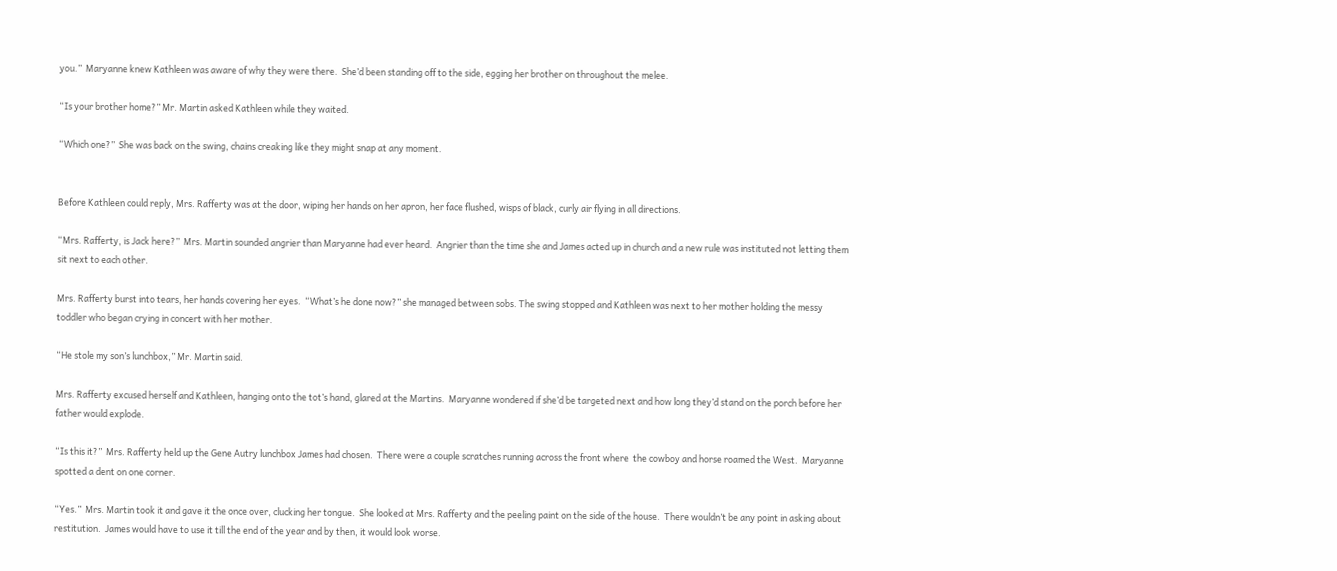you.”  Maryanne knew Kathleen was aware of why they were there.  She’d been standing off to the side, egging her brother on throughout the melee.

“Is your brother home?” Mr. Martin asked Kathleen while they waited.

“Which one?”  She was back on the swing, chains creaking like they might snap at any moment.


Before Kathleen could reply, Mrs. Rafferty was at the door, wiping her hands on her apron, her face flushed, wisps of black, curly air flying in all directions.

“Mrs. Rafferty, is Jack here?”  Mrs. Martin sounded angrier than Maryanne had ever heard.  Angrier than the time she and James acted up in church and a new rule was instituted not letting them sit next to each other.

Mrs. Rafferty burst into tears, her hands covering her eyes.  “What’s he done now?” she managed between sobs. The swing stopped and Kathleen was next to her mother holding the messy toddler who began crying in concert with her mother.

“He stole my son’s lunchbox,” Mr. Martin said.

Mrs. Rafferty excused herself and Kathleen, hanging onto the tot’s hand, glared at the Martins.  Maryanne wondered if she’d be targeted next and how long they’d stand on the porch before her father would explode.

“Is this it?”  Mrs. Rafferty held up the Gene Autry lunchbox James had chosen.  There were a couple scratches running across the front where  the cowboy and horse roamed the West.  Maryanne spotted a dent on one corner.

“Yes.”  Mrs. Martin took it and gave it the once over, clucking her tongue.  She looked at Mrs. Rafferty and the peeling paint on the side of the house.  There wouldn’t be any point in asking about restitution.  James would have to use it till the end of the year and by then, it would look worse.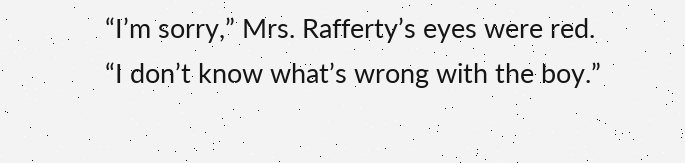“I’m sorry,” Mrs. Rafferty’s eyes were red.  “I don’t know what’s wrong with the boy.”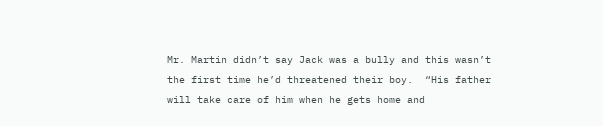Mr. Martin didn’t say Jack was a bully and this wasn’t the first time he’d threatened their boy.  “His father will take care of him when he gets home and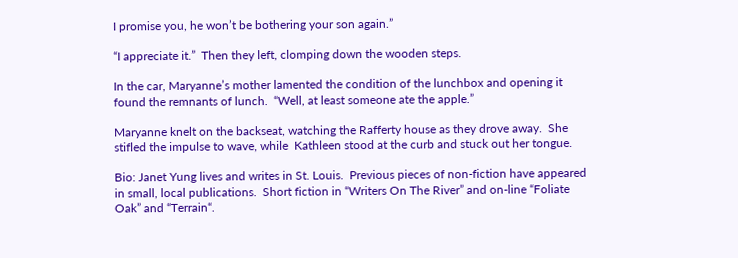I promise you, he won’t be bothering your son again.”

“I appreciate it.”  Then they left, clomping down the wooden steps.

In the car, Maryanne’s mother lamented the condition of the lunchbox and opening it found the remnants of lunch.  “Well, at least someone ate the apple.”

Maryanne knelt on the backseat, watching the Rafferty house as they drove away.  She stifled the impulse to wave, while  Kathleen stood at the curb and stuck out her tongue.

Bio: Janet Yung lives and writes in St. Louis.  Previous pieces of non-fiction have appeared in small, local publications.  Short fiction in “Writers On The River” and on-line “Foliate Oak” and “Terrain“.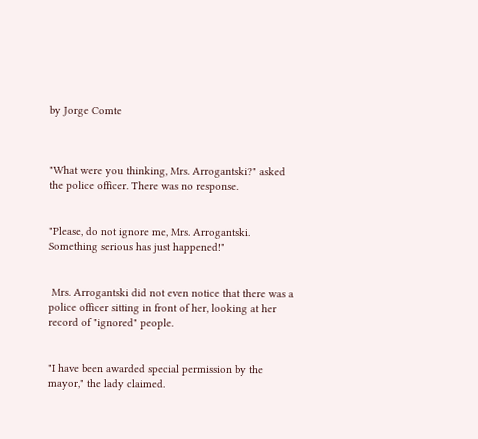by Jorge Comte



"What were you thinking, Mrs. Arrogantski?" asked the police officer. There was no response.


"Please, do not ignore me, Mrs. Arrogantski. Something serious has just happened!"


 Mrs. Arrogantski did not even notice that there was a police officer sitting in front of her, looking at her record of "ignored" people.


"I have been awarded special permission by the mayor," the lady claimed.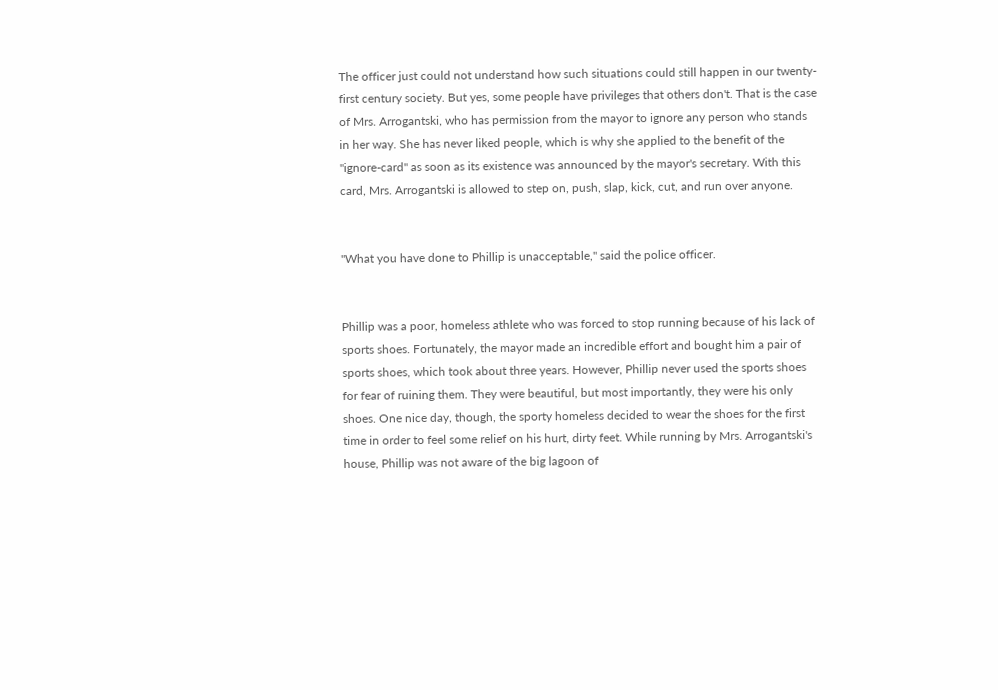The officer just could not understand how such situations could still happen in our twenty-first century society. But yes, some people have privileges that others don't. That is the case of Mrs. Arrogantski, who has permission from the mayor to ignore any person who stands in her way. She has never liked people, which is why she applied to the benefit of the "ignore-card" as soon as its existence was announced by the mayor's secretary. With this card, Mrs. Arrogantski is allowed to step on, push, slap, kick, cut, and run over anyone.


"What you have done to Phillip is unacceptable," said the police officer.


Phillip was a poor, homeless athlete who was forced to stop running because of his lack of sports shoes. Fortunately, the mayor made an incredible effort and bought him a pair of sports shoes, which took about three years. However, Phillip never used the sports shoes for fear of ruining them. They were beautiful, but most importantly, they were his only shoes. One nice day, though, the sporty homeless decided to wear the shoes for the first time in order to feel some relief on his hurt, dirty feet. While running by Mrs. Arrogantski's house, Phillip was not aware of the big lagoon of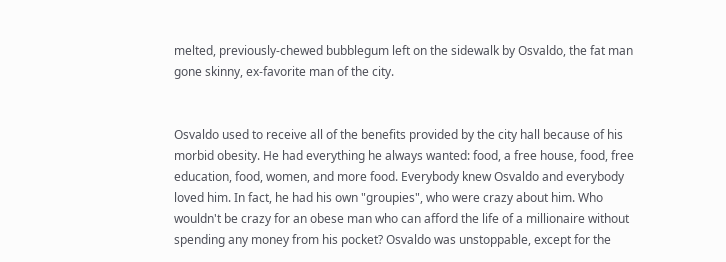melted, previously-chewed bubblegum left on the sidewalk by Osvaldo, the fat man gone skinny, ex-favorite man of the city.


Osvaldo used to receive all of the benefits provided by the city hall because of his morbid obesity. He had everything he always wanted: food, a free house, food, free education, food, women, and more food. Everybody knew Osvaldo and everybody loved him. In fact, he had his own "groupies", who were crazy about him. Who wouldn't be crazy for an obese man who can afford the life of a millionaire without spending any money from his pocket? Osvaldo was unstoppable, except for the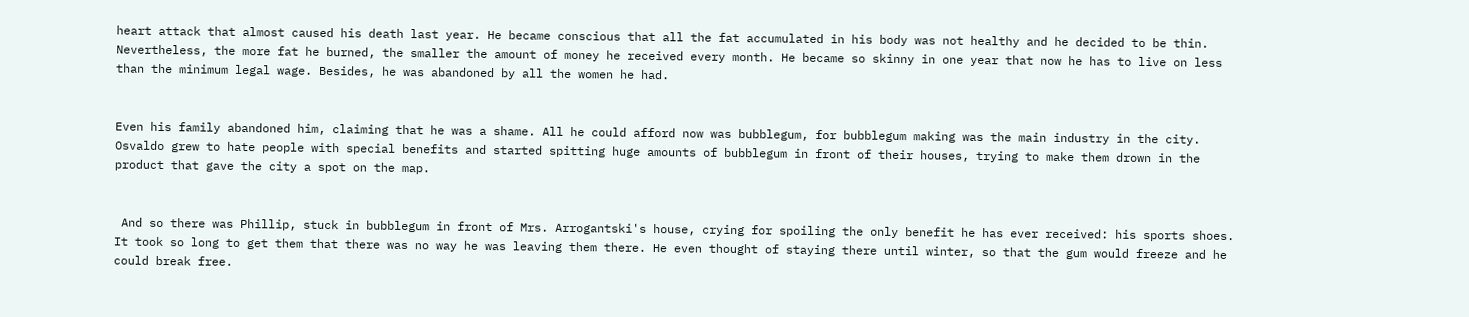heart attack that almost caused his death last year. He became conscious that all the fat accumulated in his body was not healthy and he decided to be thin. Nevertheless, the more fat he burned, the smaller the amount of money he received every month. He became so skinny in one year that now he has to live on less than the minimum legal wage. Besides, he was abandoned by all the women he had.


Even his family abandoned him, claiming that he was a shame. All he could afford now was bubblegum, for bubblegum making was the main industry in the city. Osvaldo grew to hate people with special benefits and started spitting huge amounts of bubblegum in front of their houses, trying to make them drown in the product that gave the city a spot on the map.


 And so there was Phillip, stuck in bubblegum in front of Mrs. Arrogantski's house, crying for spoiling the only benefit he has ever received: his sports shoes. It took so long to get them that there was no way he was leaving them there. He even thought of staying there until winter, so that the gum would freeze and he could break free.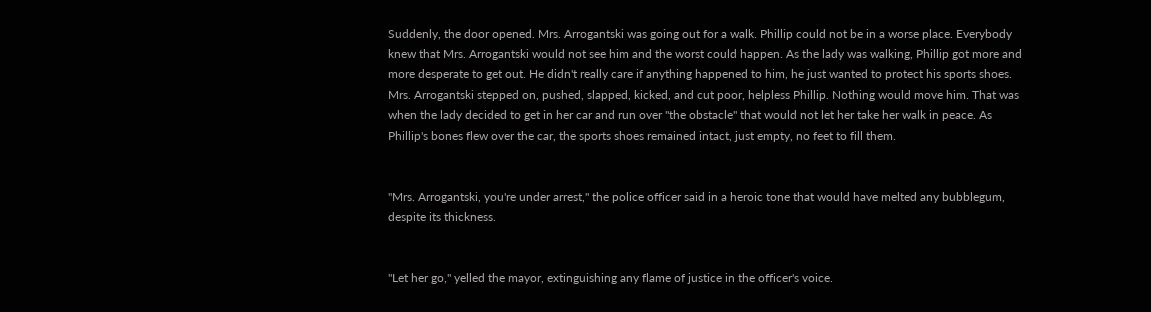Suddenly, the door opened. Mrs. Arrogantski was going out for a walk. Phillip could not be in a worse place. Everybody knew that Mrs. Arrogantski would not see him and the worst could happen. As the lady was walking, Phillip got more and more desperate to get out. He didn't really care if anything happened to him, he just wanted to protect his sports shoes. Mrs. Arrogantski stepped on, pushed, slapped, kicked, and cut poor, helpless Phillip. Nothing would move him. That was when the lady decided to get in her car and run over "the obstacle" that would not let her take her walk in peace. As Phillip's bones flew over the car, the sports shoes remained intact, just empty, no feet to fill them.


"Mrs. Arrogantski, you're under arrest," the police officer said in a heroic tone that would have melted any bubblegum, despite its thickness.


"Let her go," yelled the mayor, extinguishing any flame of justice in the officer's voice.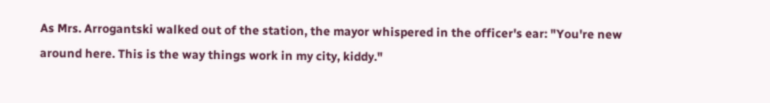As Mrs. Arrogantski walked out of the station, the mayor whispered in the officer's ear: "You're new around here. This is the way things work in my city, kiddy."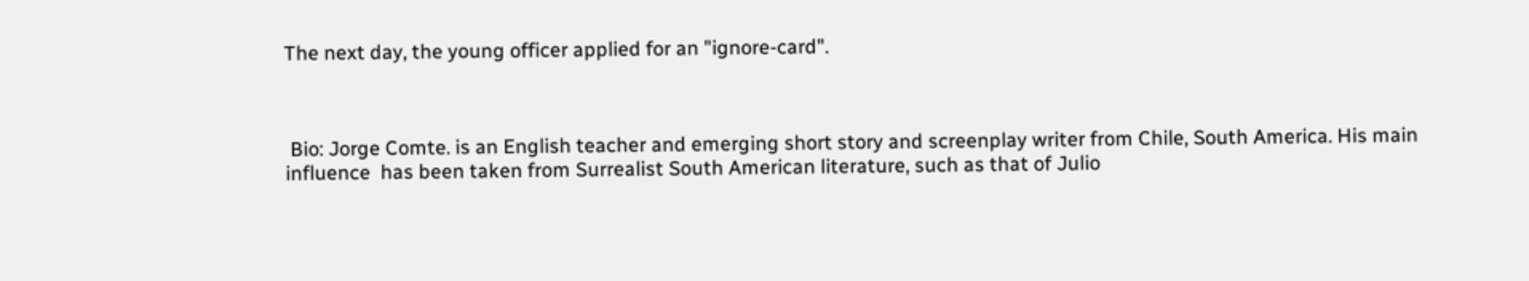The next day, the young officer applied for an "ignore-card".



 Bio: Jorge Comte. is an English teacher and emerging short story and screenplay writer from Chile, South America. His main influence  has been taken from Surrealist South American literature, such as that of Julio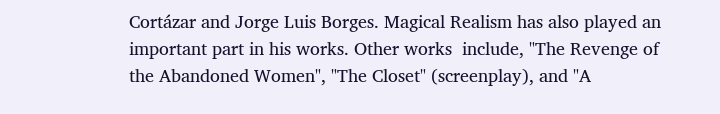Cortázar and Jorge Luis Borges. Magical Realism has also played an important part in his works. Other works  include, "The Revenge of the Abandoned Women", "The Closet" (screenplay), and "A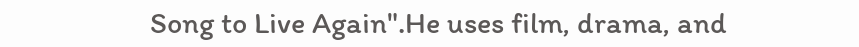Song to Live Again".He uses film, drama, and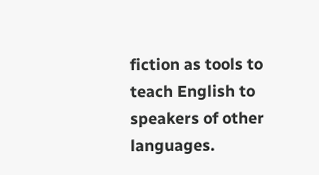fiction as tools to teach English to speakers of other languages.